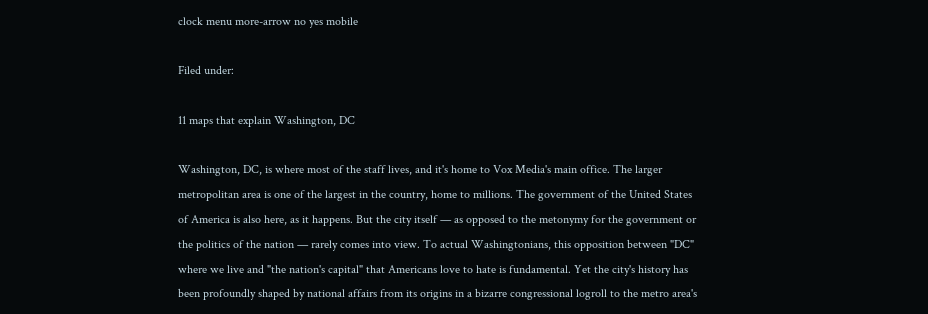clock menu more-arrow no yes mobile

Filed under:

11 maps that explain Washington, DC

Washington, DC, is where most of the staff lives, and it's home to Vox Media's main office. The larger metropolitan area is one of the largest in the country, home to millions. The government of the United States of America is also here, as it happens. But the city itself — as opposed to the metonymy for the government or the politics of the nation — rarely comes into view. To actual Washingtonians, this opposition between "DC" where we live and "the nation's capital" that Americans love to hate is fundamental. Yet the city's history has been profoundly shaped by national affairs from its origins in a bizarre congressional logroll to the metro area's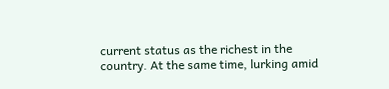current status as the richest in the country. At the same time, lurking amid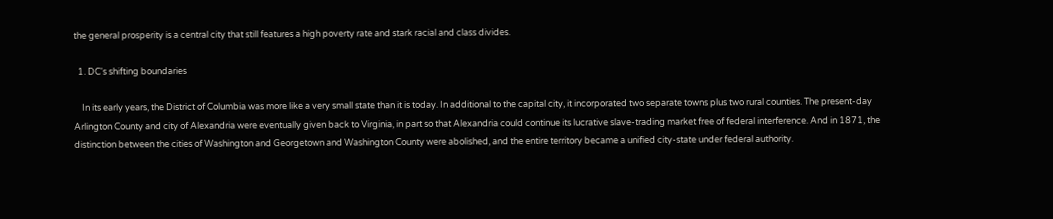the general prosperity is a central city that still features a high poverty rate and stark racial and class divides.

  1. DC's shifting boundaries

    In its early years, the District of Columbia was more like a very small state than it is today. In additional to the capital city, it incorporated two separate towns plus two rural counties. The present-day Arlington County and city of Alexandria were eventually given back to Virginia, in part so that Alexandria could continue its lucrative slave-trading market free of federal interference. And in 1871, the distinction between the cities of Washington and Georgetown and Washington County were abolished, and the entire territory became a unified city-state under federal authority.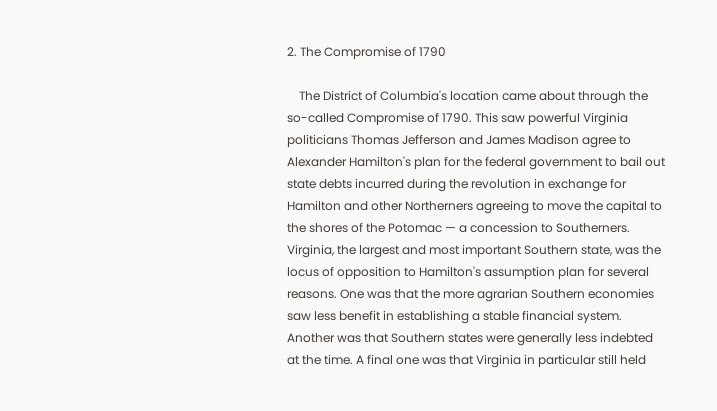2. The Compromise of 1790

    The District of Columbia's location came about through the so-called Compromise of 1790. This saw powerful Virginia politicians Thomas Jefferson and James Madison agree to Alexander Hamilton's plan for the federal government to bail out state debts incurred during the revolution in exchange for Hamilton and other Northerners agreeing to move the capital to the shores of the Potomac — a concession to Southerners. Virginia, the largest and most important Southern state, was the locus of opposition to Hamilton's assumption plan for several reasons. One was that the more agrarian Southern economies saw less benefit in establishing a stable financial system. Another was that Southern states were generally less indebted at the time. A final one was that Virginia in particular still held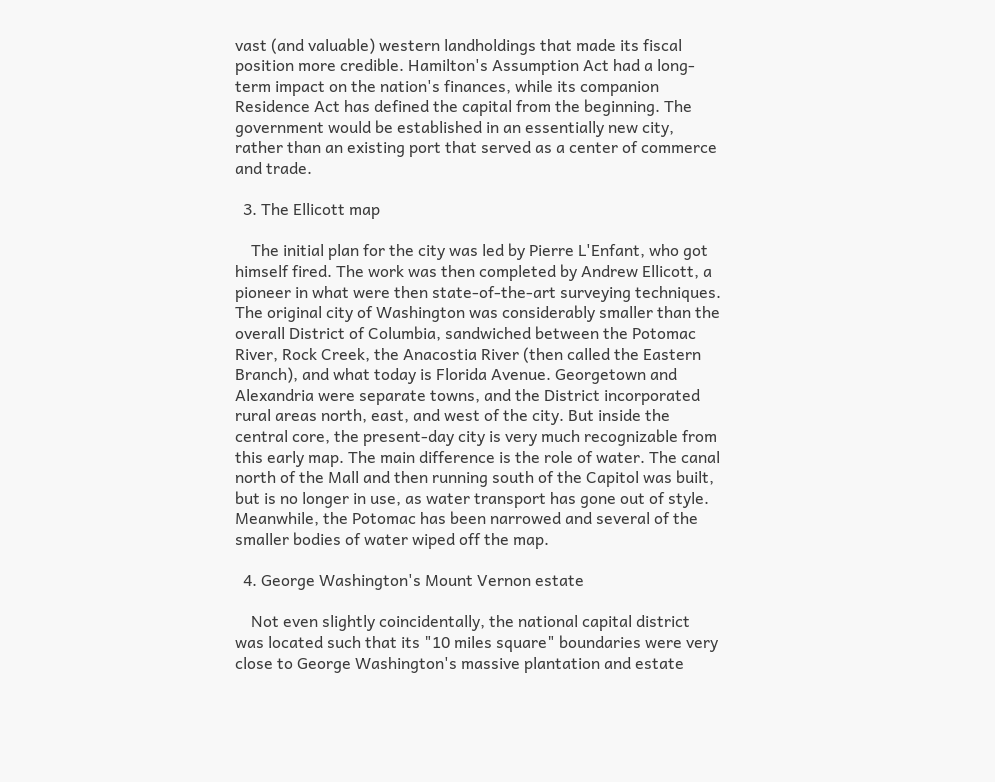vast (and valuable) western landholdings that made its fiscal position more credible. Hamilton's Assumption Act had a long-term impact on the nation's finances, while its companion Residence Act has defined the capital from the beginning. The government would be established in an essentially new city, rather than an existing port that served as a center of commerce and trade.

  3. The Ellicott map

    The initial plan for the city was led by Pierre L'Enfant, who got himself fired. The work was then completed by Andrew Ellicott, a pioneer in what were then state-of-the-art surveying techniques. The original city of Washington was considerably smaller than the overall District of Columbia, sandwiched between the Potomac River, Rock Creek, the Anacostia River (then called the Eastern Branch), and what today is Florida Avenue. Georgetown and Alexandria were separate towns, and the District incorporated rural areas north, east, and west of the city. But inside the central core, the present-day city is very much recognizable from this early map. The main difference is the role of water. The canal north of the Mall and then running south of the Capitol was built, but is no longer in use, as water transport has gone out of style. Meanwhile, the Potomac has been narrowed and several of the smaller bodies of water wiped off the map.

  4. George Washington's Mount Vernon estate

    Not even slightly coincidentally, the national capital district was located such that its "10 miles square" boundaries were very close to George Washington's massive plantation and estate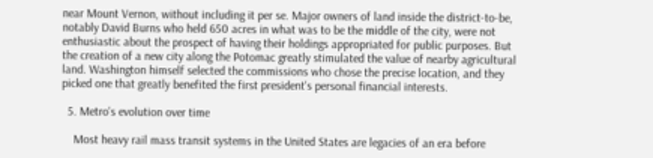near Mount Vernon, without including it per se. Major owners of land inside the district-to-be, notably David Burns who held 650 acres in what was to be the middle of the city, were not enthusiastic about the prospect of having their holdings appropriated for public purposes. But the creation of a new city along the Potomac greatly stimulated the value of nearby agricultural land. Washington himself selected the commissions who chose the precise location, and they picked one that greatly benefited the first president's personal financial interests.

  5. Metro's evolution over time

    Most heavy rail mass transit systems in the United States are legacies of an era before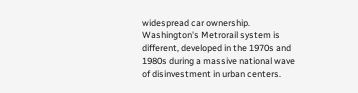widespread car ownership. Washington's Metrorail system is different, developed in the 1970s and 1980s during a massive national wave of disinvestment in urban centers.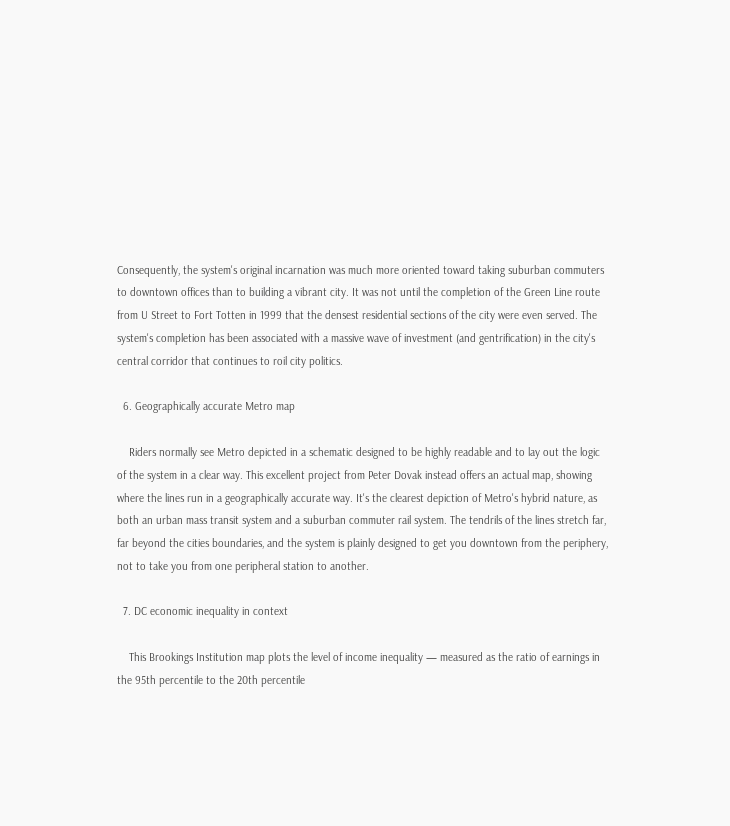Consequently, the system's original incarnation was much more oriented toward taking suburban commuters to downtown offices than to building a vibrant city. It was not until the completion of the Green Line route from U Street to Fort Totten in 1999 that the densest residential sections of the city were even served. The system's completion has been associated with a massive wave of investment (and gentrification) in the city's central corridor that continues to roil city politics.

  6. Geographically accurate Metro map

    Riders normally see Metro depicted in a schematic designed to be highly readable and to lay out the logic of the system in a clear way. This excellent project from Peter Dovak instead offers an actual map, showing where the lines run in a geographically accurate way. It's the clearest depiction of Metro's hybrid nature, as both an urban mass transit system and a suburban commuter rail system. The tendrils of the lines stretch far, far beyond the cities boundaries, and the system is plainly designed to get you downtown from the periphery, not to take you from one peripheral station to another.

  7. DC economic inequality in context

    This Brookings Institution map plots the level of income inequality — measured as the ratio of earnings in the 95th percentile to the 20th percentile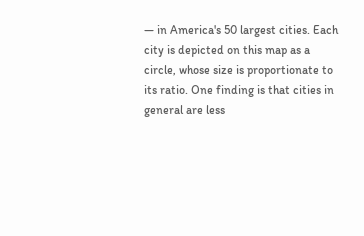— in America's 50 largest cities. Each city is depicted on this map as a circle, whose size is proportionate to its ratio. One finding is that cities in general are less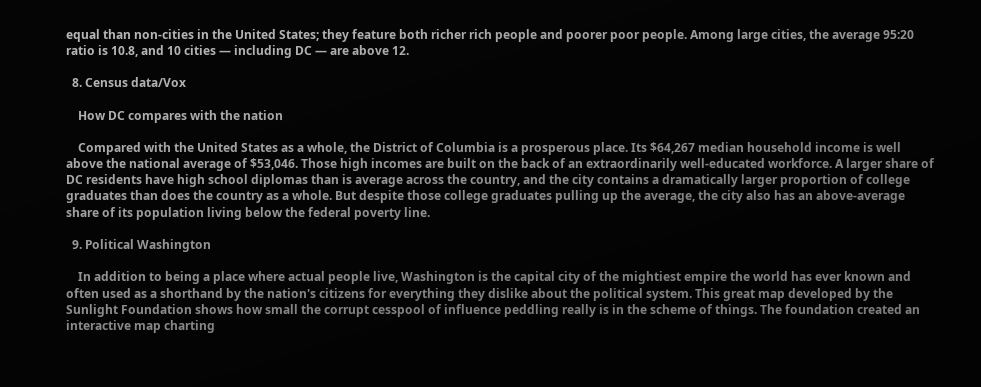equal than non-cities in the United States; they feature both richer rich people and poorer poor people. Among large cities, the average 95:20 ratio is 10.8, and 10 cities — including DC — are above 12.

  8. Census data/Vox

    How DC compares with the nation

    Compared with the United States as a whole, the District of Columbia is a prosperous place. Its $64,267 median household income is well above the national average of $53,046. Those high incomes are built on the back of an extraordinarily well-educated workforce. A larger share of DC residents have high school diplomas than is average across the country, and the city contains a dramatically larger proportion of college graduates than does the country as a whole. But despite those college graduates pulling up the average, the city also has an above-average share of its population living below the federal poverty line.

  9. Political Washington

    In addition to being a place where actual people live, Washington is the capital city of the mightiest empire the world has ever known and often used as a shorthand by the nation's citizens for everything they dislike about the political system. This great map developed by the Sunlight Foundation shows how small the corrupt cesspool of influence peddling really is in the scheme of things. The foundation created an interactive map charting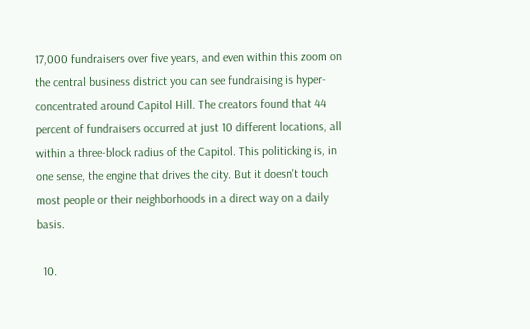17,000 fundraisers over five years, and even within this zoom on the central business district you can see fundraising is hyper-concentrated around Capitol Hill. The creators found that 44 percent of fundraisers occurred at just 10 different locations, all within a three-block radius of the Capitol. This politicking is, in one sense, the engine that drives the city. But it doesn't touch most people or their neighborhoods in a direct way on a daily basis.

  10.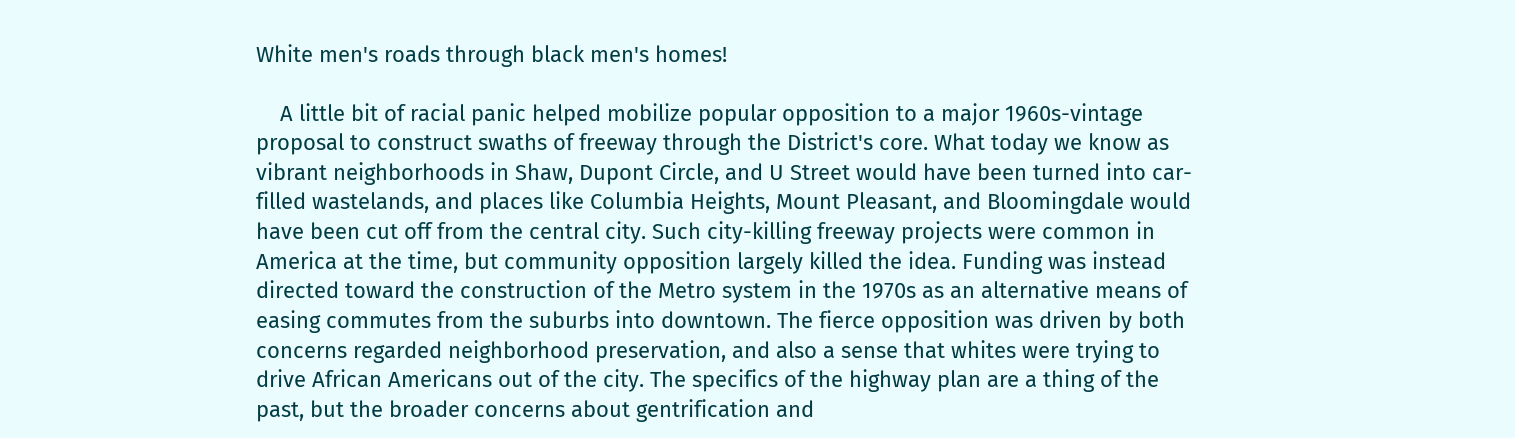White men's roads through black men's homes!

    A little bit of racial panic helped mobilize popular opposition to a major 1960s-vintage proposal to construct swaths of freeway through the District's core. What today we know as vibrant neighborhoods in Shaw, Dupont Circle, and U Street would have been turned into car-filled wastelands, and places like Columbia Heights, Mount Pleasant, and Bloomingdale would have been cut off from the central city. Such city-killing freeway projects were common in America at the time, but community opposition largely killed the idea. Funding was instead directed toward the construction of the Metro system in the 1970s as an alternative means of easing commutes from the suburbs into downtown. The fierce opposition was driven by both concerns regarded neighborhood preservation, and also a sense that whites were trying to drive African Americans out of the city. The specifics of the highway plan are a thing of the past, but the broader concerns about gentrification and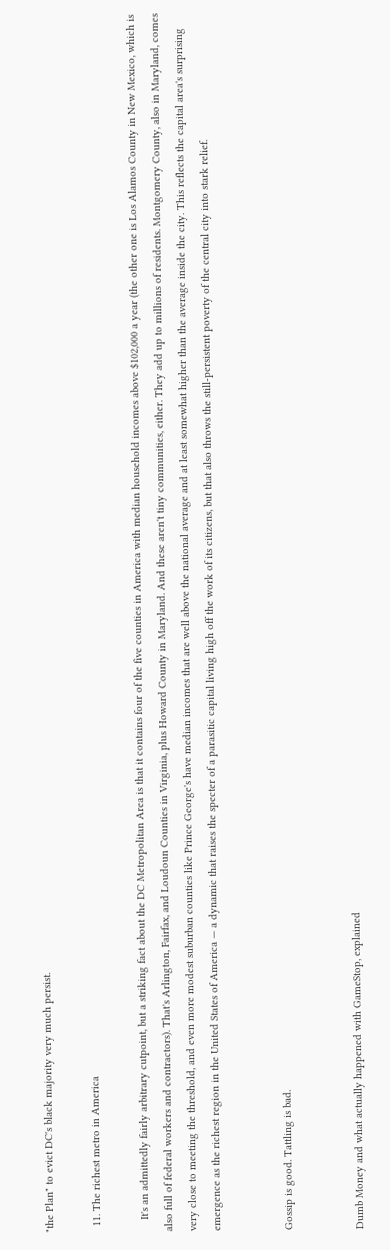"the Plan" to evict DC's black majority very much persist.

  11. The richest metro in America

    It's an admittedly fairly arbitrary cutpoint, but a striking fact about the DC Metropolitan Area is that it contains four of the five counties in America with median household incomes above $102,000 a year (the other one is Los Alamos County in New Mexico, which is also full of federal workers and contractors). That's Arlington, Fairfax, and Loudoun Counties in Virginia, plus Howard County in Maryland. And these aren't tiny communities, either. They add up to millions of residents. Montgomery County, also in Maryland, comes very close to meeting the threshold, and even more modest suburban counties like Prince George's have median incomes that are well above the national average and at least somewhat higher than the average inside the city. This reflects the capital area's surprising emergence as the richest region in the United States of America — a dynamic that raises the specter of a parasitic capital living high off the work of its citizens, but that also throws the still-persistent poverty of the central city into stark relief.


Gossip is good. Tattling is bad.


Dumb Money and what actually happened with GameStop, explained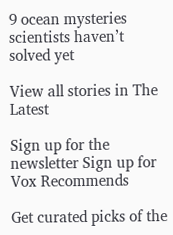9 ocean mysteries scientists haven’t solved yet

View all stories in The Latest

Sign up for the newsletter Sign up for Vox Recommends

Get curated picks of the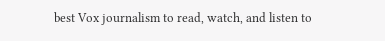best Vox journalism to read, watch, and listen to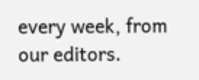every week, from our editors.